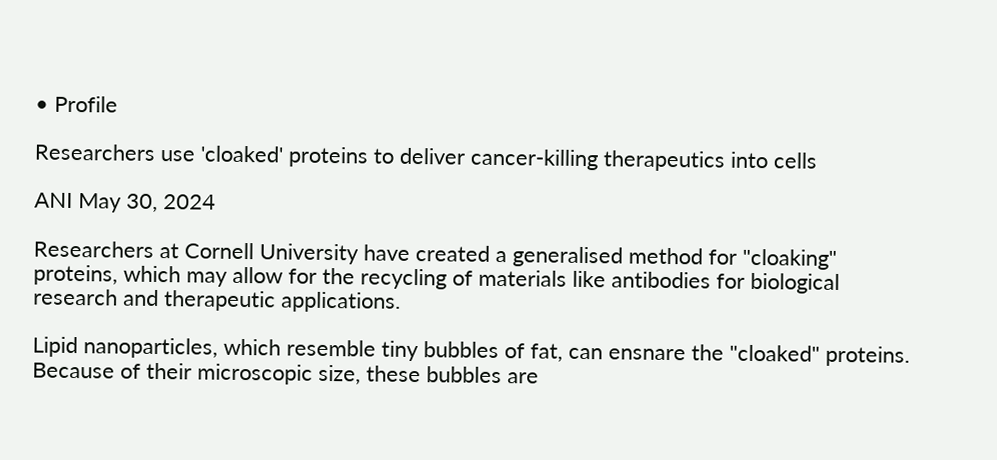• Profile

Researchers use 'cloaked' proteins to deliver cancer-killing therapeutics into cells

ANI May 30, 2024

Researchers at Cornell University have created a generalised method for "cloaking" proteins, which may allow for the recycling of materials like antibodies for biological research and therapeutic applications.

Lipid nanoparticles, which resemble tiny bubbles of fat, can ensnare the "cloaked" proteins. Because of their microscopic size, these bubbles are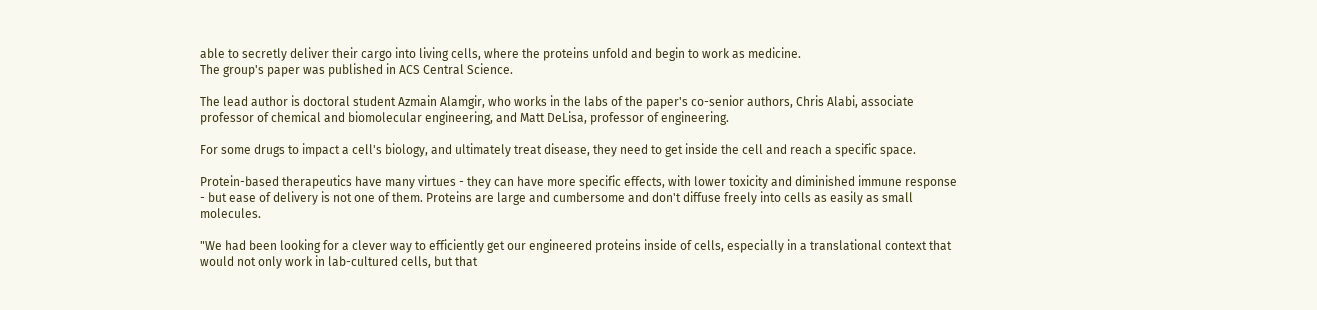able to secretly deliver their cargo into living cells, where the proteins unfold and begin to work as medicine.
The group's paper was published in ACS Central Science.

The lead author is doctoral student Azmain Alamgir, who works in the labs of the paper's co-senior authors, Chris Alabi, associate professor of chemical and biomolecular engineering, and Matt DeLisa, professor of engineering.

For some drugs to impact a cell's biology, and ultimately treat disease, they need to get inside the cell and reach a specific space.

Protein-based therapeutics have many virtues - they can have more specific effects, with lower toxicity and diminished immune response - but ease of delivery is not one of them. Proteins are large and cumbersome and don't diffuse freely into cells as easily as small molecules.

"We had been looking for a clever way to efficiently get our engineered proteins inside of cells, especially in a translational context that would not only work in lab-cultured cells, but that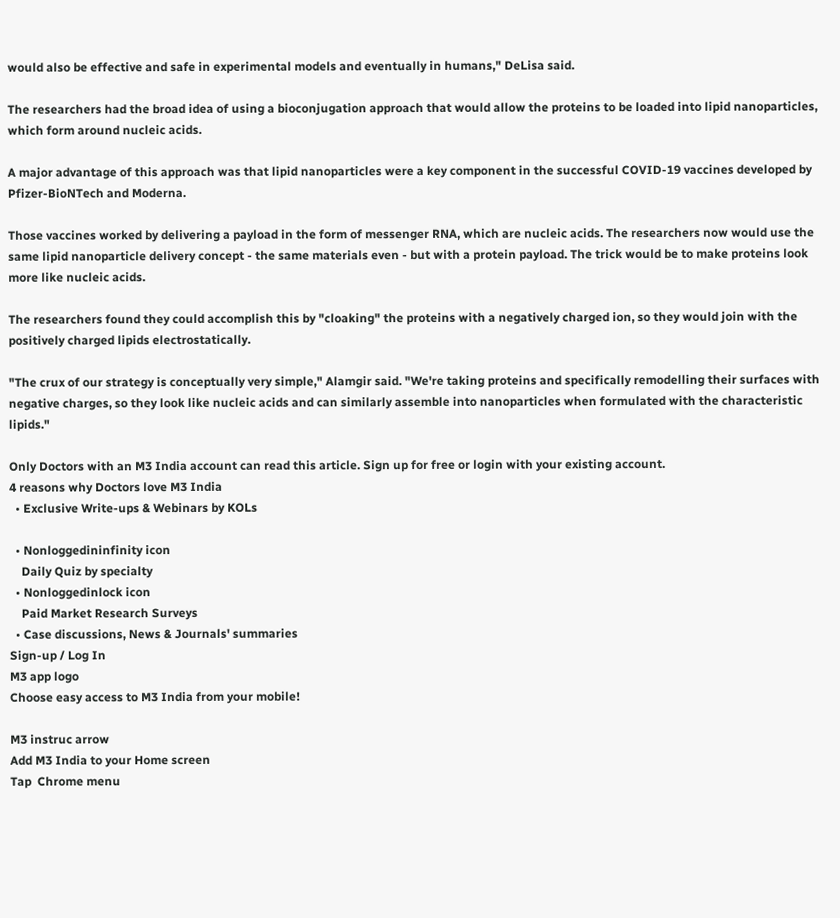would also be effective and safe in experimental models and eventually in humans," DeLisa said.

The researchers had the broad idea of using a bioconjugation approach that would allow the proteins to be loaded into lipid nanoparticles, which form around nucleic acids.

A major advantage of this approach was that lipid nanoparticles were a key component in the successful COVID-19 vaccines developed by Pfizer-BioNTech and Moderna.

Those vaccines worked by delivering a payload in the form of messenger RNA, which are nucleic acids. The researchers now would use the same lipid nanoparticle delivery concept - the same materials even - but with a protein payload. The trick would be to make proteins look more like nucleic acids.

The researchers found they could accomplish this by "cloaking" the proteins with a negatively charged ion, so they would join with the positively charged lipids electrostatically.

"The crux of our strategy is conceptually very simple," Alamgir said. "We're taking proteins and specifically remodelling their surfaces with negative charges, so they look like nucleic acids and can similarly assemble into nanoparticles when formulated with the characteristic lipids."

Only Doctors with an M3 India account can read this article. Sign up for free or login with your existing account.
4 reasons why Doctors love M3 India
  • Exclusive Write-ups & Webinars by KOLs

  • Nonloggedininfinity icon
    Daily Quiz by specialty
  • Nonloggedinlock icon
    Paid Market Research Surveys
  • Case discussions, News & Journals' summaries
Sign-up / Log In
M3 app logo
Choose easy access to M3 India from your mobile!

M3 instruc arrow
Add M3 India to your Home screen
Tap  Chrome menu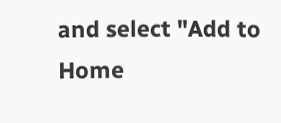and select "Add to Home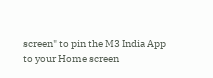screen" to pin the M3 India App to your Home screen